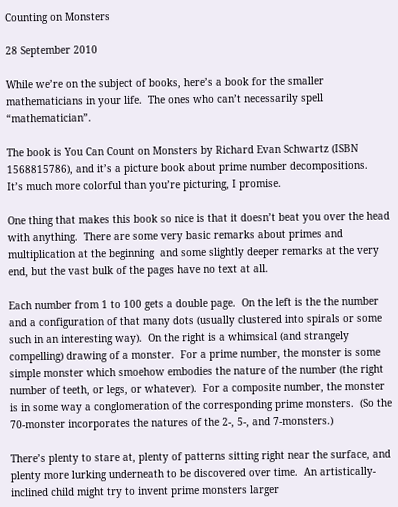Counting on Monsters

28 September 2010

While we’re on the subject of books, here’s a book for the smaller mathematicians in your life.  The ones who can’t necessarily spell “mathematician”.

The book is You Can Count on Monsters by Richard Evan Schwartz (ISBN 1568815786), and it’s a picture book about prime number decompositions.  It’s much more colorful than you’re picturing, I promise.

One thing that makes this book so nice is that it doesn’t beat you over the head with anything.  There are some very basic remarks about primes and multiplication at the beginning  and some slightly deeper remarks at the very end, but the vast bulk of the pages have no text at all.

Each number from 1 to 100 gets a double page.  On the left is the the number and a configuration of that many dots (usually clustered into spirals or some such in an interesting way).  On the right is a whimsical (and strangely compelling) drawing of a monster.  For a prime number, the monster is some simple monster which smoehow embodies the nature of the number (the right number of teeth, or legs, or whatever).  For a composite number, the monster is in some way a conglomeration of the corresponding prime monsters.  (So the 70-monster incorporates the natures of the 2-, 5-, and 7-monsters.)

There’s plenty to stare at, plenty of patterns sitting right near the surface, and plenty more lurking underneath to be discovered over time.  An artistically-inclined child might try to invent prime monsters larger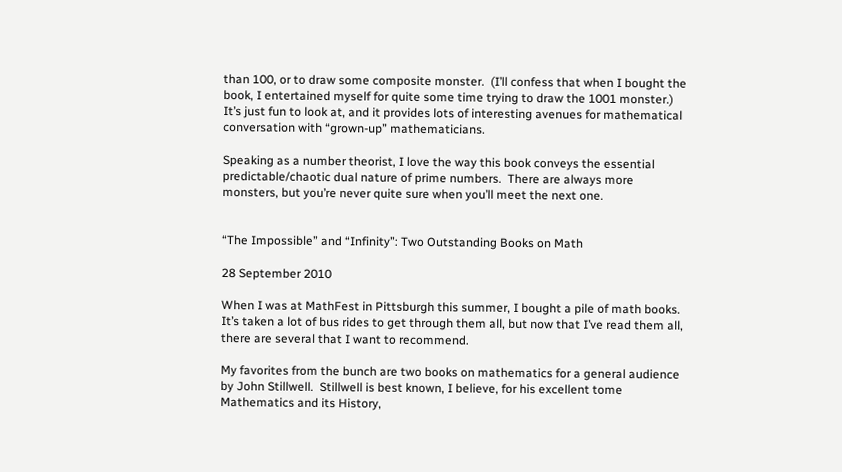than 100, or to draw some composite monster.  (I’ll confess that when I bought the book, I entertained myself for quite some time trying to draw the 1001 monster.)  It’s just fun to look at, and it provides lots of interesting avenues for mathematical conversation with “grown-up” mathematicians.

Speaking as a number theorist, I love the way this book conveys the essential predictable/chaotic dual nature of prime numbers.  There are always more monsters, but you’re never quite sure when you’ll meet the next one.


“The Impossible” and “Infinity”: Two Outstanding Books on Math

28 September 2010

When I was at MathFest in Pittsburgh this summer, I bought a pile of math books.  It’s taken a lot of bus rides to get through them all, but now that I’ve read them all, there are several that I want to recommend.

My favorites from the bunch are two books on mathematics for a general audience by John Stillwell.  Stillwell is best known, I believe, for his excellent tome Mathematics and its History,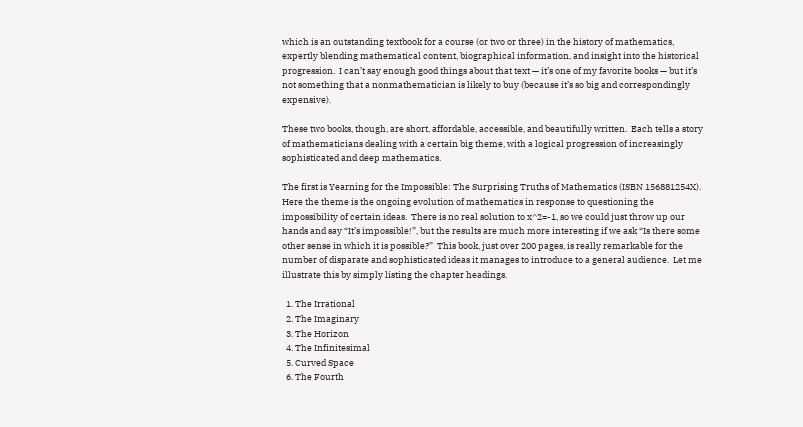which is an outstanding textbook for a course (or two or three) in the history of mathematics, expertly blending mathematical content, biographical information, and insight into the historical progression.  I can’t say enough good things about that text — it’s one of my favorite books — but it’s not something that a nonmathematician is likely to buy (because it’s so big and correspondingly expensive).

These two books, though, are short, affordable, accessible, and beautifully written.  Each tells a story of mathematicians dealing with a certain big theme, with a logical progression of increasingly sophisticated and deep mathematics.

The first is Yearning for the Impossible: The Surprising Truths of Mathematics (ISBN 156881254X).  Here the theme is the ongoing evolution of mathematics in response to questioning the impossibility of certain ideas.  There is no real solution to x^2=-1, so we could just throw up our hands and say “It’s impossible!”, but the results are much more interesting if we ask “Is there some other sense in which it is possible?”  This book, just over 200 pages, is really remarkable for the number of disparate and sophisticated ideas it manages to introduce to a general audience.  Let me illustrate this by simply listing the chapter headings.

  1. The Irrational
  2. The Imaginary
  3. The Horizon
  4. The Infinitesimal
  5. Curved Space
  6. The Fourth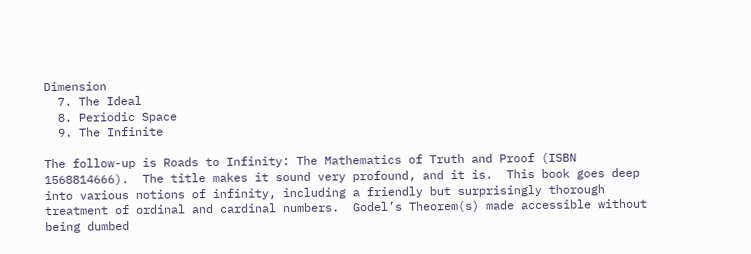Dimension
  7. The Ideal
  8. Periodic Space
  9. The Infinite

The follow-up is Roads to Infinity: The Mathematics of Truth and Proof (ISBN 1568814666).  The title makes it sound very profound, and it is.  This book goes deep into various notions of infinity, including a friendly but surprisingly thorough treatment of ordinal and cardinal numbers.  Godel’s Theorem(s) made accessible without being dumbed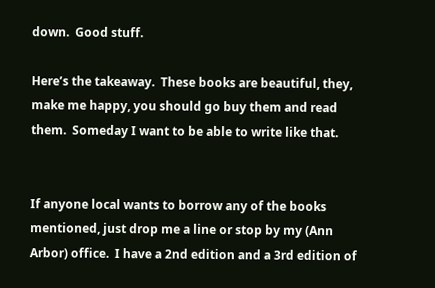down.  Good stuff.

Here’s the takeaway.  These books are beautiful, they, make me happy, you should go buy them and read them.  Someday I want to be able to write like that.


If anyone local wants to borrow any of the books mentioned, just drop me a line or stop by my (Ann Arbor) office.  I have a 2nd edition and a 3rd edition of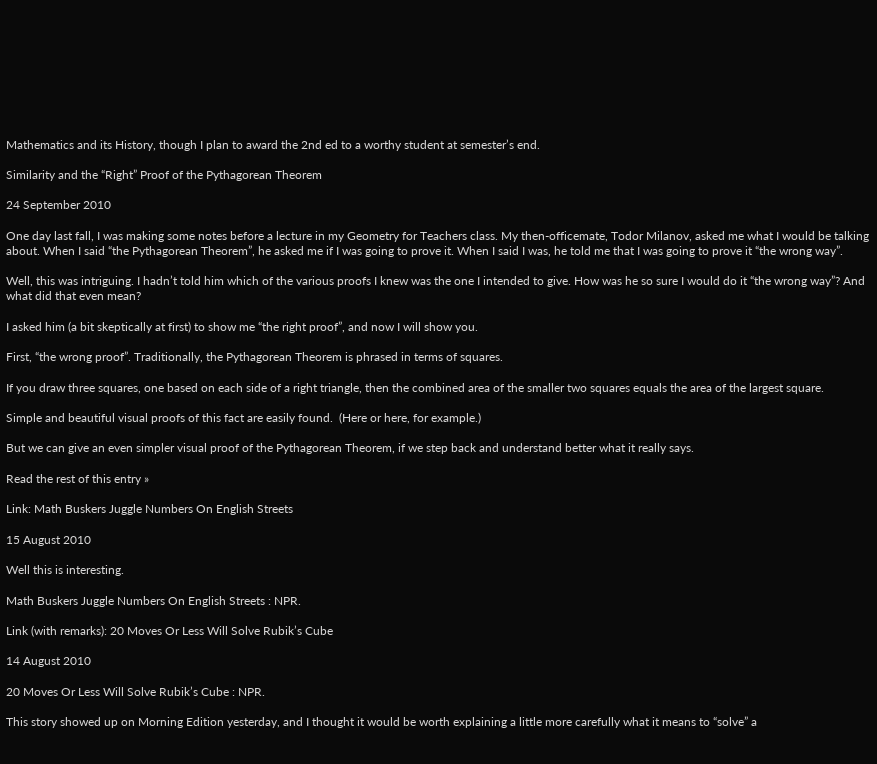Mathematics and its History, though I plan to award the 2nd ed to a worthy student at semester’s end.

Similarity and the “Right” Proof of the Pythagorean Theorem

24 September 2010

One day last fall, I was making some notes before a lecture in my Geometry for Teachers class. My then-officemate, Todor Milanov, asked me what I would be talking about. When I said “the Pythagorean Theorem”, he asked me if I was going to prove it. When I said I was, he told me that I was going to prove it “the wrong way”.

Well, this was intriguing. I hadn’t told him which of the various proofs I knew was the one I intended to give. How was he so sure I would do it “the wrong way”? And what did that even mean?

I asked him (a bit skeptically at first) to show me “the right proof”, and now I will show you.

First, “the wrong proof”. Traditionally, the Pythagorean Theorem is phrased in terms of squares.

If you draw three squares, one based on each side of a right triangle, then the combined area of the smaller two squares equals the area of the largest square.

Simple and beautiful visual proofs of this fact are easily found.  (Here or here, for example.)

But we can give an even simpler visual proof of the Pythagorean Theorem, if we step back and understand better what it really says.

Read the rest of this entry »

Link: Math Buskers Juggle Numbers On English Streets

15 August 2010

Well this is interesting.

Math Buskers Juggle Numbers On English Streets : NPR.

Link (with remarks): 20 Moves Or Less Will Solve Rubik’s Cube

14 August 2010

20 Moves Or Less Will Solve Rubik’s Cube : NPR.

This story showed up on Morning Edition yesterday, and I thought it would be worth explaining a little more carefully what it means to “solve” a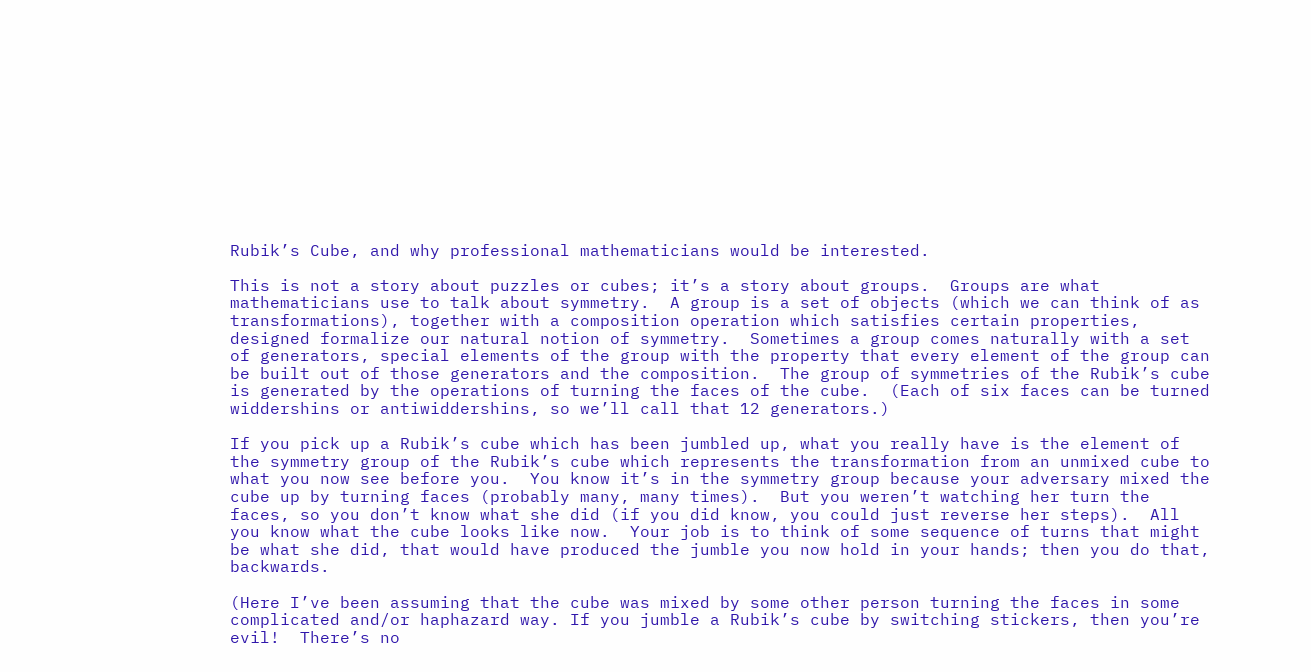Rubik’s Cube, and why professional mathematicians would be interested.

This is not a story about puzzles or cubes; it’s a story about groups.  Groups are what mathematicians use to talk about symmetry.  A group is a set of objects (which we can think of as transformations), together with a composition operation which satisfies certain properties, designed formalize our natural notion of symmetry.  Sometimes a group comes naturally with a set of generators, special elements of the group with the property that every element of the group can be built out of those generators and the composition.  The group of symmetries of the Rubik’s cube is generated by the operations of turning the faces of the cube.  (Each of six faces can be turned widdershins or antiwiddershins, so we’ll call that 12 generators.)

If you pick up a Rubik’s cube which has been jumbled up, what you really have is the element of the symmetry group of the Rubik’s cube which represents the transformation from an unmixed cube to what you now see before you.  You know it’s in the symmetry group because your adversary mixed the cube up by turning faces (probably many, many times).  But you weren’t watching her turn the faces, so you don’t know what she did (if you did know, you could just reverse her steps).  All you know what the cube looks like now.  Your job is to think of some sequence of turns that might be what she did, that would have produced the jumble you now hold in your hands; then you do that, backwards.

(Here I’ve been assuming that the cube was mixed by some other person turning the faces in some complicated and/or haphazard way. If you jumble a Rubik’s cube by switching stickers, then you’re evil!  There’s no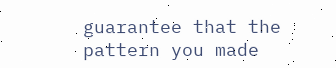guarantee that the pattern you made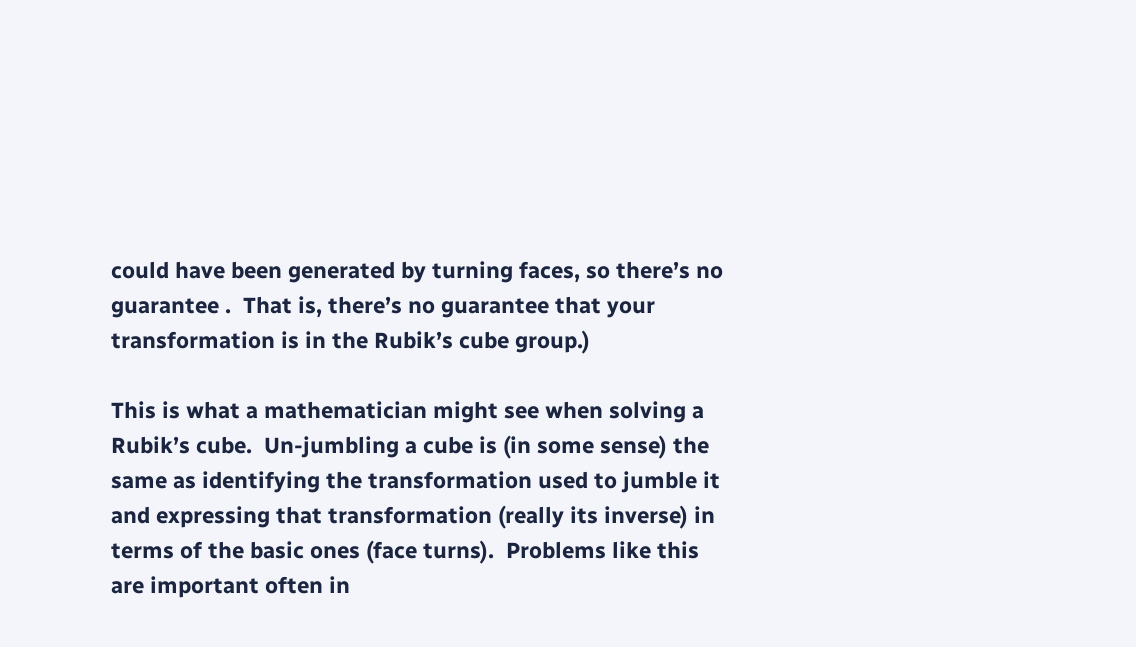could have been generated by turning faces, so there’s no guarantee .  That is, there’s no guarantee that your transformation is in the Rubik’s cube group.)

This is what a mathematician might see when solving a Rubik’s cube.  Un-jumbling a cube is (in some sense) the same as identifying the transformation used to jumble it and expressing that transformation (really its inverse) in terms of the basic ones (face turns).  Problems like this are important often in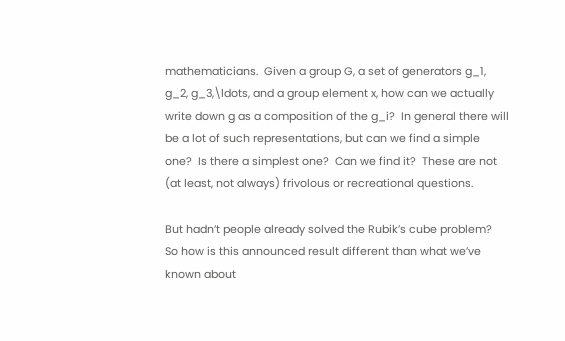mathematicians.  Given a group G, a set of generators g_1, g_2, g_3,\ldots, and a group element x, how can we actually write down g as a composition of the g_i?  In general there will be a lot of such representations, but can we find a simple one?  Is there a simplest one?  Can we find it?  These are not (at least, not always) frivolous or recreational questions.

But hadn’t people already solved the Rubik’s cube problem?  So how is this announced result different than what we’ve known about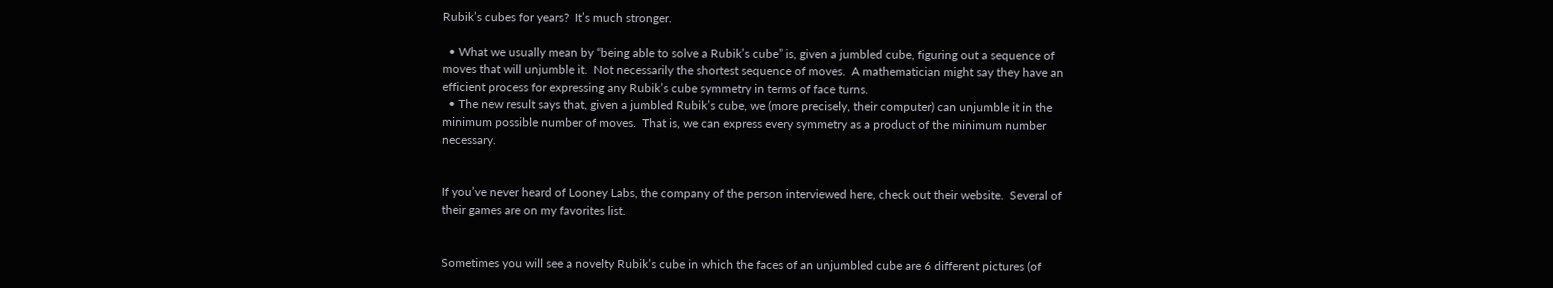Rubik’s cubes for years?  It’s much stronger.

  • What we usually mean by “being able to solve a Rubik’s cube” is, given a jumbled cube, figuring out a sequence of moves that will unjumble it.  Not necessarily the shortest sequence of moves.  A mathematician might say they have an efficient process for expressing any Rubik’s cube symmetry in terms of face turns.
  • The new result says that, given a jumbled Rubik’s cube, we (more precisely, their computer) can unjumble it in the minimum possible number of moves.  That is, we can express every symmetry as a product of the minimum number necessary.


If you’ve never heard of Looney Labs, the company of the person interviewed here, check out their website.  Several of their games are on my favorites list.


Sometimes you will see a novelty Rubik’s cube in which the faces of an unjumbled cube are 6 different pictures (of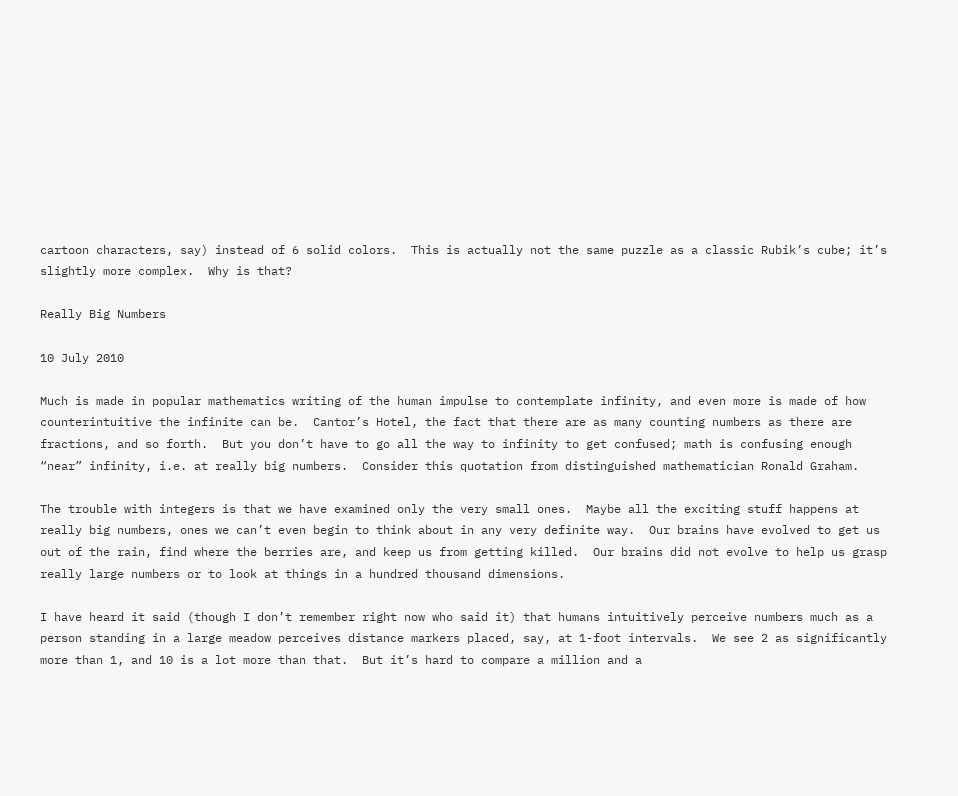cartoon characters, say) instead of 6 solid colors.  This is actually not the same puzzle as a classic Rubik’s cube; it’s slightly more complex.  Why is that?

Really Big Numbers

10 July 2010

Much is made in popular mathematics writing of the human impulse to contemplate infinity, and even more is made of how counterintuitive the infinite can be.  Cantor’s Hotel, the fact that there are as many counting numbers as there are fractions, and so forth.  But you don’t have to go all the way to infinity to get confused; math is confusing enough “near” infinity, i.e. at really big numbers.  Consider this quotation from distinguished mathematician Ronald Graham.

The trouble with integers is that we have examined only the very small ones.  Maybe all the exciting stuff happens at really big numbers, ones we can’t even begin to think about in any very definite way.  Our brains have evolved to get us out of the rain, find where the berries are, and keep us from getting killed.  Our brains did not evolve to help us grasp really large numbers or to look at things in a hundred thousand dimensions.

I have heard it said (though I don’t remember right now who said it) that humans intuitively perceive numbers much as a person standing in a large meadow perceives distance markers placed, say, at 1-foot intervals.  We see 2 as significantly more than 1, and 10 is a lot more than that.  But it’s hard to compare a million and a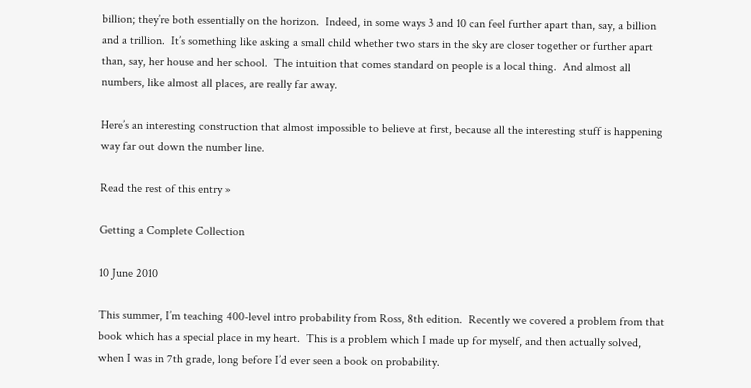billion; they’re both essentially on the horizon.  Indeed, in some ways 3 and 10 can feel further apart than, say, a billion and a trillion.  It’s something like asking a small child whether two stars in the sky are closer together or further apart than, say, her house and her school.  The intuition that comes standard on people is a local thing.  And almost all numbers, like almost all places, are really far away.

Here’s an interesting construction that almost impossible to believe at first, because all the interesting stuff is happening way far out down the number line.

Read the rest of this entry »

Getting a Complete Collection

10 June 2010

This summer, I’m teaching 400-level intro probability from Ross, 8th edition.  Recently we covered a problem from that book which has a special place in my heart.  This is a problem which I made up for myself, and then actually solved, when I was in 7th grade, long before I’d ever seen a book on probability.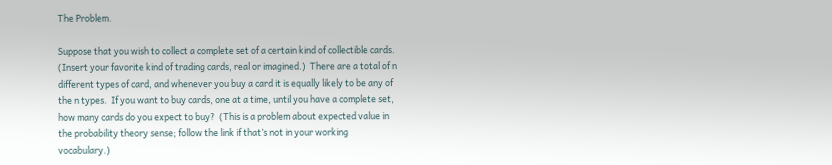The Problem.

Suppose that you wish to collect a complete set of a certain kind of collectible cards. (Insert your favorite kind of trading cards, real or imagined.)  There are a total of n different types of card, and whenever you buy a card it is equally likely to be any of the n types.  If you want to buy cards, one at a time, until you have a complete set, how many cards do you expect to buy?  (This is a problem about expected value in the probability theory sense; follow the link if that’s not in your working vocabulary.)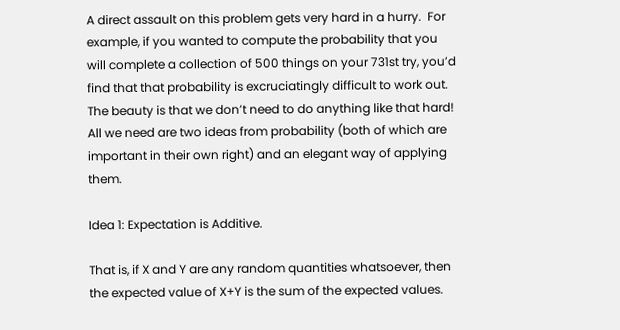A direct assault on this problem gets very hard in a hurry.  For example, if you wanted to compute the probability that you will complete a collection of 500 things on your 731st try, you’d find that that probability is excruciatingly difficult to work out.  The beauty is that we don’t need to do anything like that hard!  All we need are two ideas from probability (both of which are important in their own right) and an elegant way of applying them.

Idea 1: Expectation is Additive.

That is, if X and Y are any random quantities whatsoever, then the expected value of X+Y is the sum of the expected values.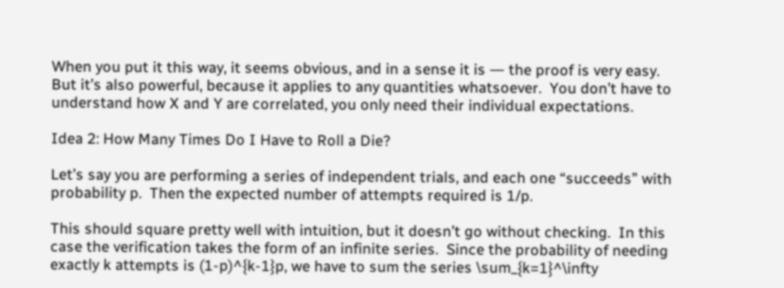When you put it this way, it seems obvious, and in a sense it is ― the proof is very easy.  But it’s also powerful, because it applies to any quantities whatsoever.  You don’t have to understand how X and Y are correlated, you only need their individual expectations.

Idea 2: How Many Times Do I Have to Roll a Die?

Let’s say you are performing a series of independent trials, and each one “succeeds” with probability p.  Then the expected number of attempts required is 1/p.

This should square pretty well with intuition, but it doesn’t go without checking.  In this case the verification takes the form of an infinite series.  Since the probability of needing exactly k attempts is (1-p)^{k-1}p, we have to sum the series \sum_{k=1}^\infty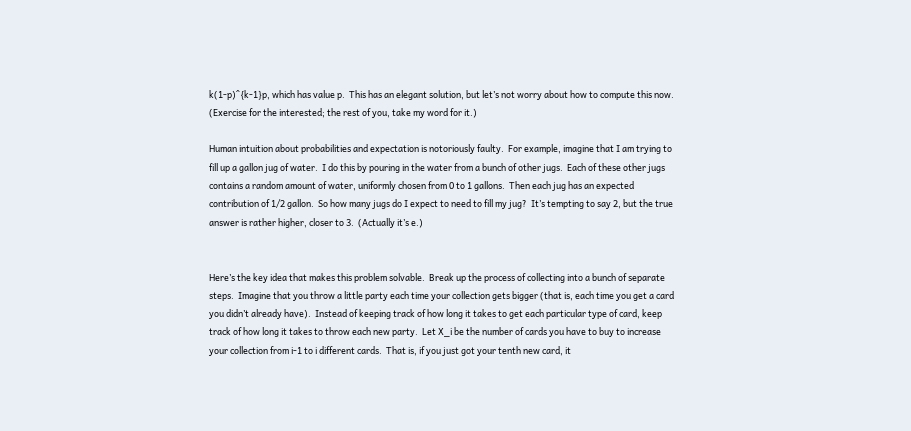k(1-p)^{k-1}p, which has value p.  This has an elegant solution, but let’s not worry about how to compute this now.  (Exercise for the interested; the rest of you, take my word for it.)

Human intuition about probabilities and expectation is notoriously faulty.  For example, imagine that I am trying to fill up a gallon jug of water.  I do this by pouring in the water from a bunch of other jugs.  Each of these other jugs contains a random amount of water, uniformly chosen from 0 to 1 gallons.  Then each jug has an expected contribution of 1/2 gallon.  So how many jugs do I expect to need to fill my jug?  It’s tempting to say 2, but the true answer is rather higher, closer to 3.  (Actually it’s e.)


Here’s the key idea that makes this problem solvable.  Break up the process of collecting into a bunch of separate steps.  Imagine that you throw a little party each time your collection gets bigger (that is, each time you get a card you didn’t already have).  Instead of keeping track of how long it takes to get each particular type of card, keep track of how long it takes to throw each new party.  Let X_i be the number of cards you have to buy to increase your collection from i-1 to i different cards.  That is, if you just got your tenth new card, it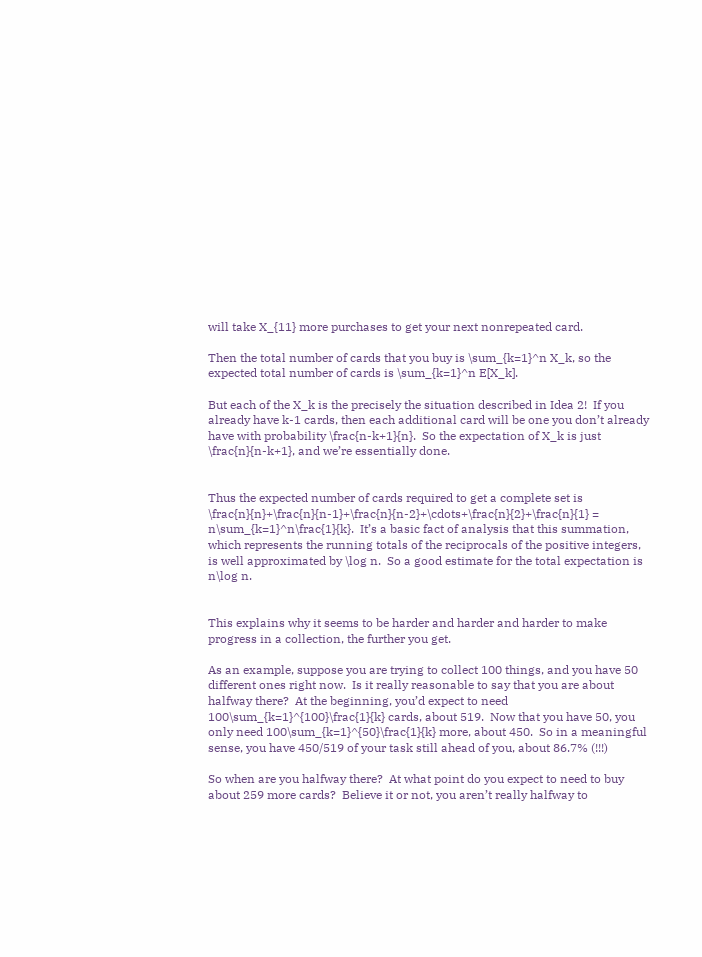will take X_{11} more purchases to get your next nonrepeated card.

Then the total number of cards that you buy is \sum_{k=1}^n X_k, so the expected total number of cards is \sum_{k=1}^n E[X_k].

But each of the X_k is the precisely the situation described in Idea 2!  If you already have k-1 cards, then each additional card will be one you don’t already have with probability \frac{n-k+1}{n}.  So the expectation of X_k is just \frac{n}{n-k+1}, and we’re essentially done.


Thus the expected number of cards required to get a complete set is \frac{n}{n}+\frac{n}{n-1}+\frac{n}{n-2}+\cdots+\frac{n}{2}+\frac{n}{1} = n\sum_{k=1}^n\frac{1}{k}.  It’s a basic fact of analysis that this summation, which represents the running totals of the reciprocals of the positive integers, is well approximated by \log n.  So a good estimate for the total expectation is n\log n.


This explains why it seems to be harder and harder and harder to make progress in a collection, the further you get.

As an example, suppose you are trying to collect 100 things, and you have 50 different ones right now.  Is it really reasonable to say that you are about halfway there?  At the beginning, you’d expect to need 100\sum_{k=1}^{100}\frac{1}{k} cards, about 519.  Now that you have 50, you only need 100\sum_{k=1}^{50}\frac{1}{k} more, about 450.  So in a meaningful sense, you have 450/519 of your task still ahead of you, about 86.7% (!!!)

So when are you halfway there?  At what point do you expect to need to buy about 259 more cards?  Believe it or not, you aren’t really halfway to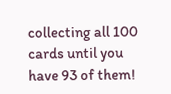collecting all 100 cards until you have 93 of them!